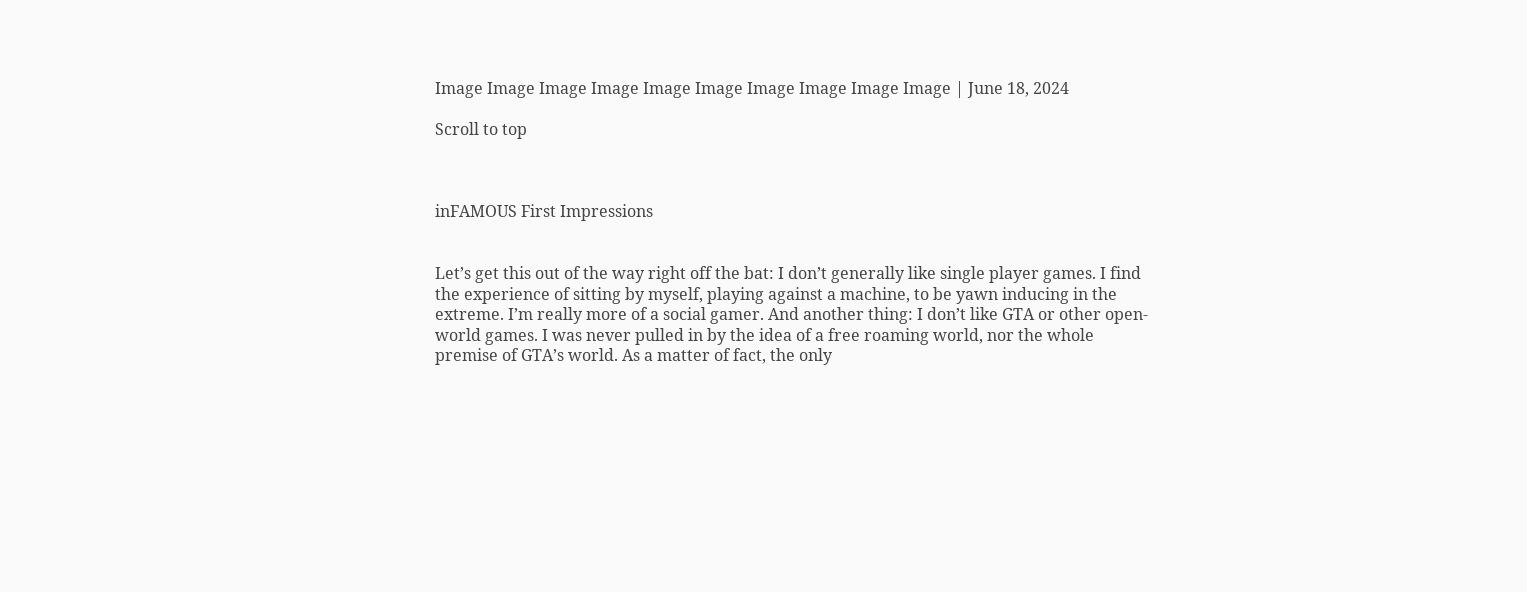Image Image Image Image Image Image Image Image Image Image | June 18, 2024

Scroll to top



inFAMOUS First Impressions


Let’s get this out of the way right off the bat: I don’t generally like single player games. I find the experience of sitting by myself, playing against a machine, to be yawn inducing in the extreme. I’m really more of a social gamer. And another thing: I don’t like GTA or other open-world games. I was never pulled in by the idea of a free roaming world, nor the whole premise of GTA’s world. As a matter of fact, the only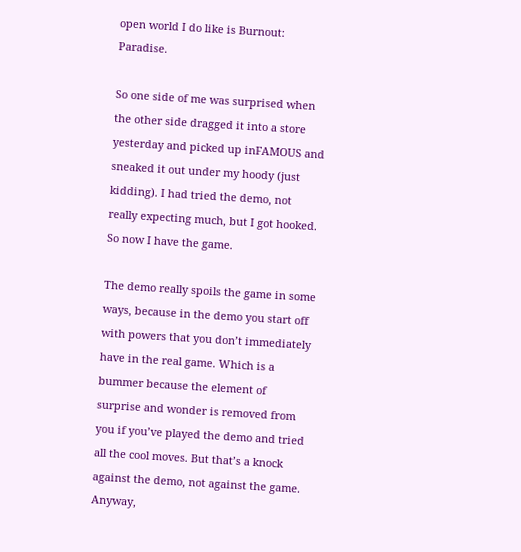open world I do like is Burnout: Paradise.

So one side of me was surprised when the other side dragged it into a store yesterday and picked up inFAMOUS and sneaked it out under my hoody (just kidding). I had tried the demo, not really expecting much, but I got hooked. So now I have the game.

The demo really spoils the game in some ways, because in the demo you start off with powers that you don’t immediately have in the real game. Which is a bummer because the element of surprise and wonder is removed from you if you’ve played the demo and tried all the cool moves. But that’s a knock against the demo, not against the game. Anyway,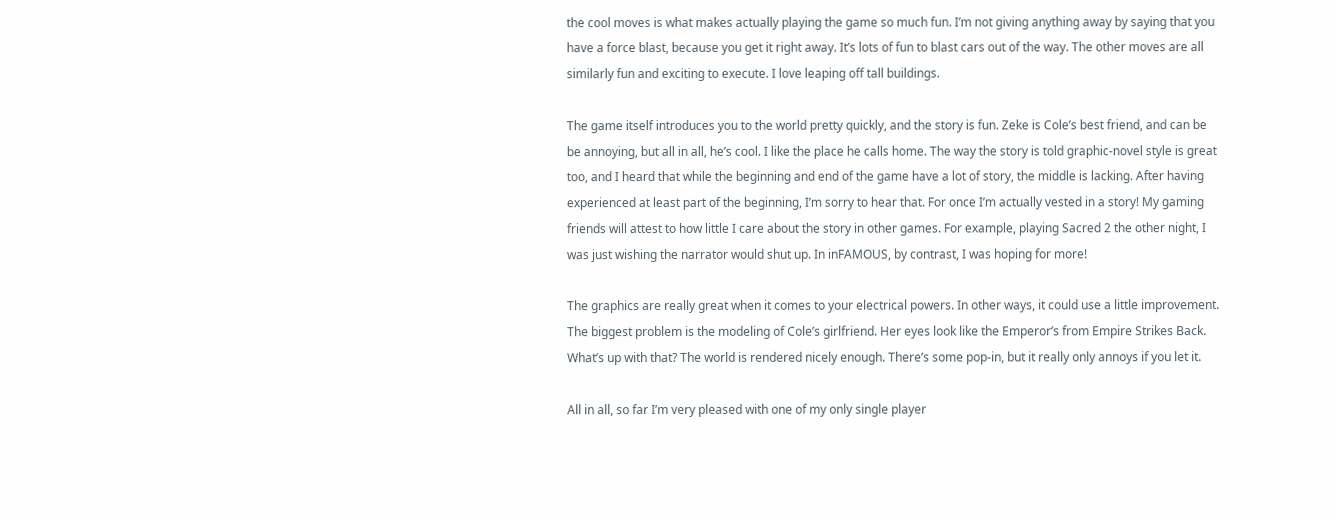the cool moves is what makes actually playing the game so much fun. I’m not giving anything away by saying that you have a force blast, because you get it right away. It’s lots of fun to blast cars out of the way. The other moves are all similarly fun and exciting to execute. I love leaping off tall buildings.

The game itself introduces you to the world pretty quickly, and the story is fun. Zeke is Cole’s best friend, and can be be annoying, but all in all, he’s cool. I like the place he calls home. The way the story is told graphic-novel style is great too, and I heard that while the beginning and end of the game have a lot of story, the middle is lacking. After having experienced at least part of the beginning, I’m sorry to hear that. For once I’m actually vested in a story! My gaming friends will attest to how little I care about the story in other games. For example, playing Sacred 2 the other night, I was just wishing the narrator would shut up. In inFAMOUS, by contrast, I was hoping for more!

The graphics are really great when it comes to your electrical powers. In other ways, it could use a little improvement. The biggest problem is the modeling of Cole’s girlfriend. Her eyes look like the Emperor’s from Empire Strikes Back. What’s up with that? The world is rendered nicely enough. There’s some pop-in, but it really only annoys if you let it.

All in all, so far I’m very pleased with one of my only single player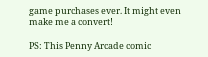game purchases ever. It might even make me a convert!

PS: This Penny Arcade comic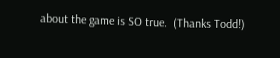about the game is SO true.  (Thanks Todd!)